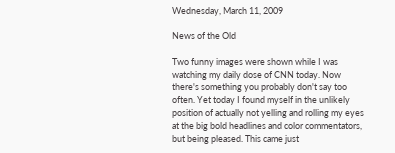Wednesday, March 11, 2009

News of the Old

Two funny images were shown while I was watching my daily dose of CNN today. Now there's something you probably don't say too often. Yet today I found myself in the unlikely position of actually not yelling and rolling my eyes at the big bold headlines and color commentators, but being pleased. This came just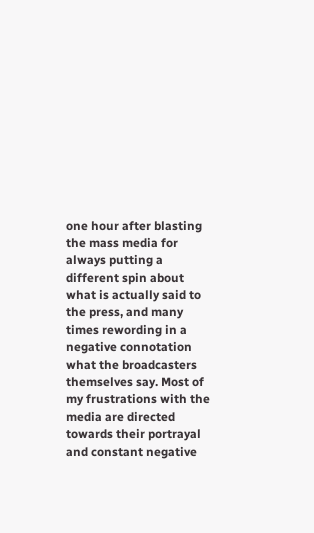one hour after blasting the mass media for always putting a different spin about what is actually said to the press, and many times rewording in a negative connotation what the broadcasters themselves say. Most of my frustrations with the media are directed towards their portrayal and constant negative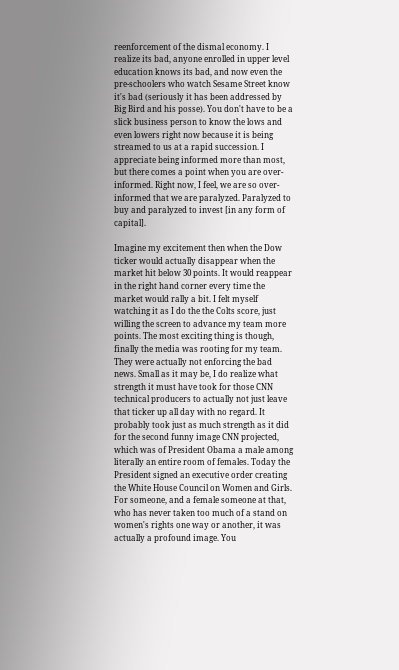reenforcement of the dismal economy. I realize its bad, anyone enrolled in upper level education knows its bad, and now even the pre-schoolers who watch Sesame Street know it's bad (seriously it has been addressed by Big Bird and his posse). You don't have to be a slick business person to know the lows and even lowers right now because it is being streamed to us at a rapid succession. I appreciate being informed more than most, but there comes a point when you are over-informed. Right now, I feel, we are so over-informed that we are paralyzed. Paralyzed to buy and paralyzed to invest [in any form of capital].

Imagine my excitement then when the Dow ticker would actually disappear when the market hit below 30 points. It would reappear in the right hand corner every time the market would rally a bit. I felt myself watching it as I do the the Colts score, just willing the screen to advance my team more points. The most exciting thing is though, finally the media was rooting for my team. They were actually not enforcing the bad news. Small as it may be, I do realize what strength it must have took for those CNN technical producers to actually not just leave that ticker up all day with no regard. It probably took just as much strength as it did for the second funny image CNN projected, which was of President Obama a male among literally an entire room of females. Today the President signed an executive order creating the White House Council on Women and Girls. For someone, and a female someone at that, who has never taken too much of a stand on women's rights one way or another, it was actually a profound image. You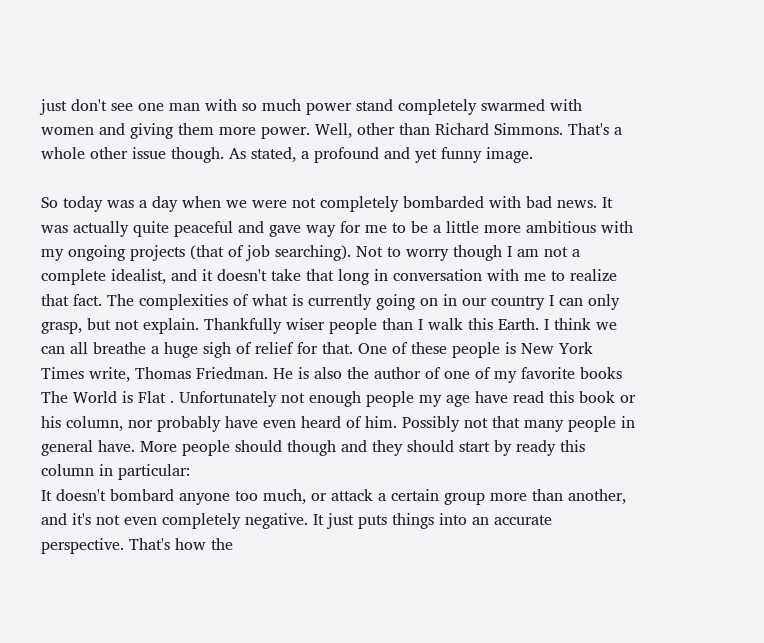just don't see one man with so much power stand completely swarmed with women and giving them more power. Well, other than Richard Simmons. That's a whole other issue though. As stated, a profound and yet funny image.

So today was a day when we were not completely bombarded with bad news. It was actually quite peaceful and gave way for me to be a little more ambitious with my ongoing projects (that of job searching). Not to worry though I am not a complete idealist, and it doesn't take that long in conversation with me to realize that fact. The complexities of what is currently going on in our country I can only grasp, but not explain. Thankfully wiser people than I walk this Earth. I think we can all breathe a huge sigh of relief for that. One of these people is New York Times write, Thomas Friedman. He is also the author of one of my favorite books The World is Flat . Unfortunately not enough people my age have read this book or his column, nor probably have even heard of him. Possibly not that many people in general have. More people should though and they should start by ready this column in particular:
It doesn't bombard anyone too much, or attack a certain group more than another, and it's not even completely negative. It just puts things into an accurate perspective. That's how the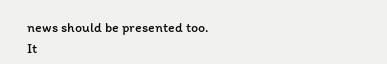news should be presented too. It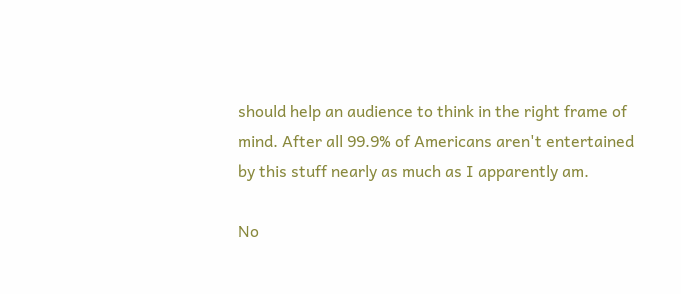should help an audience to think in the right frame of mind. After all 99.9% of Americans aren't entertained by this stuff nearly as much as I apparently am.

No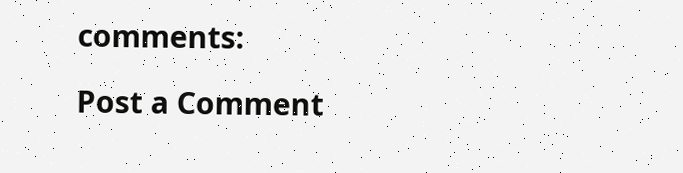comments:

Post a Comment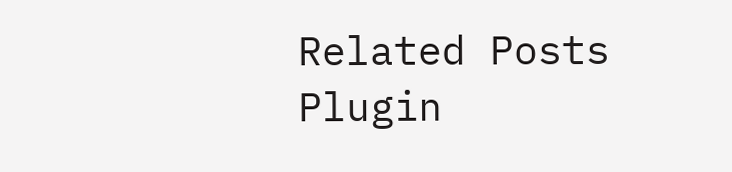Related Posts Plugin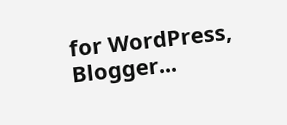for WordPress, Blogger...